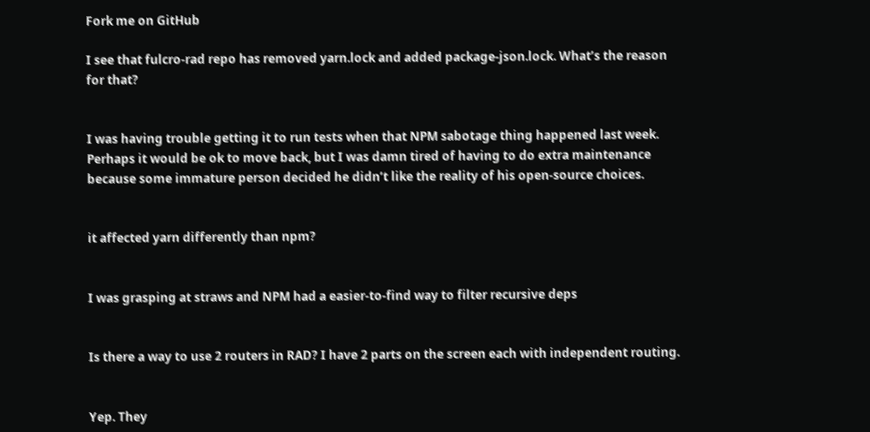Fork me on GitHub

I see that fulcro-rad repo has removed yarn.lock and added package-json.lock. What’s the reason for that?


I was having trouble getting it to run tests when that NPM sabotage thing happened last week. Perhaps it would be ok to move back, but I was damn tired of having to do extra maintenance because some immature person decided he didn’t like the reality of his open-source choices.


it affected yarn differently than npm?


I was grasping at straws and NPM had a easier-to-find way to filter recursive deps


Is there a way to use 2 routers in RAD? I have 2 parts on the screen each with independent routing.


Yep. They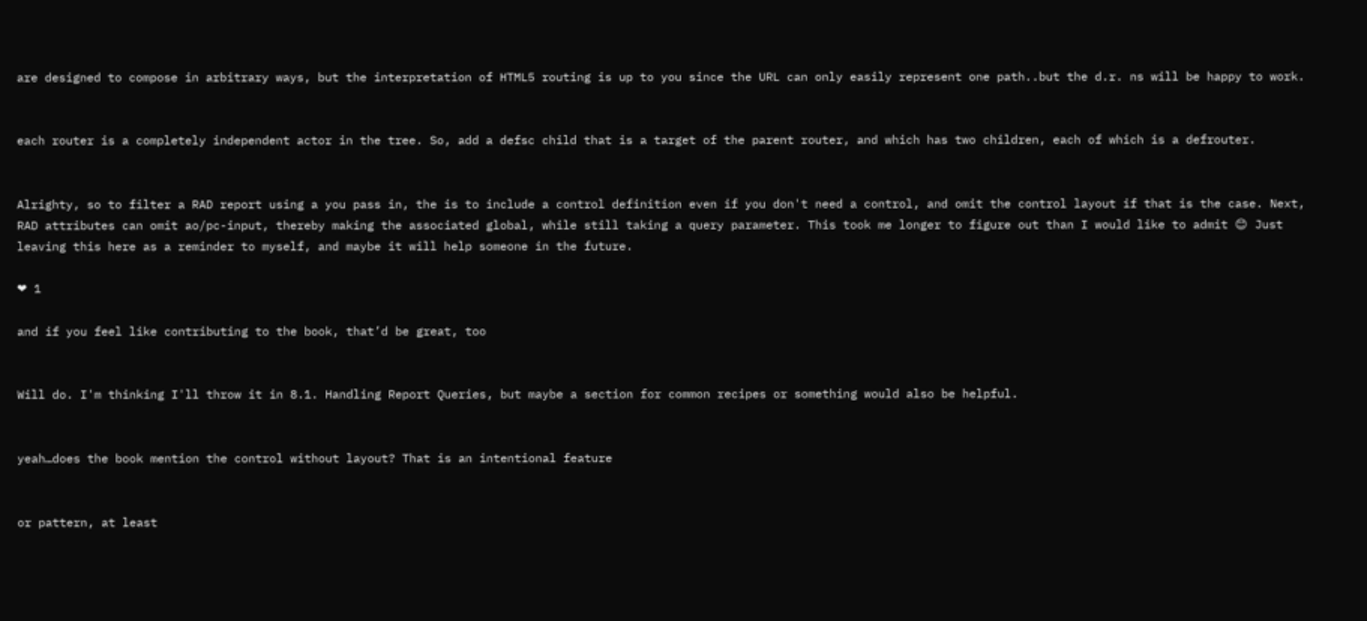are designed to compose in arbitrary ways, but the interpretation of HTML5 routing is up to you since the URL can only easily represent one path..but the d.r. ns will be happy to work.


each router is a completely independent actor in the tree. So, add a defsc child that is a target of the parent router, and which has two children, each of which is a defrouter.


Alrighty, so to filter a RAD report using a you pass in, the is to include a control definition even if you don't need a control, and omit the control layout if that is the case. Next, RAD attributes can omit ao/pc-input, thereby making the associated global, while still taking a query parameter. This took me longer to figure out than I would like to admit 😊 Just leaving this here as a reminder to myself, and maybe it will help someone in the future.

❤ 1

and if you feel like contributing to the book, that’d be great, too


Will do. I'm thinking I'll throw it in 8.1. Handling Report Queries, but maybe a section for common recipes or something would also be helpful.


yeah…does the book mention the control without layout? That is an intentional feature


or pattern, at least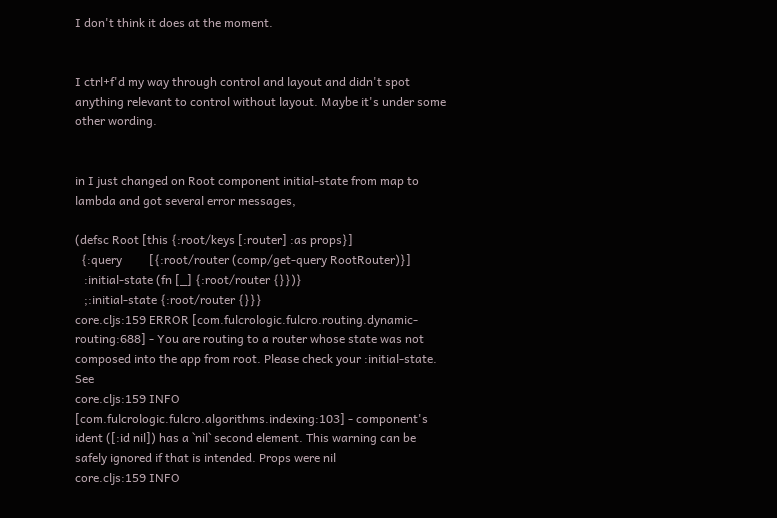I don't think it does at the moment.


I ctrl+f'd my way through control and layout and didn't spot anything relevant to control without layout. Maybe it's under some other wording.


in I just changed on Root component initial-state from map to lambda and got several error messages,

(defsc Root [this {:root/keys [:router] :as props}]
  {:query         [{:root/router (comp/get-query RootRouter)}]
   :initial-state (fn [_] {:root/router {}})}
   ;:initial-state {:root/router {}}}
core.cljs:159 ERROR [com.fulcrologic.fulcro.routing.dynamic-routing:688] - You are routing to a router whose state was not composed into the app from root. Please check your :initial-state. See
core.cljs:159 INFO [com.fulcrologic.fulcro.algorithms.indexing:103] - component's ident ([:id nil]) has a `nil` second element. This warning can be safely ignored if that is intended. Props were nil
core.cljs:159 INFO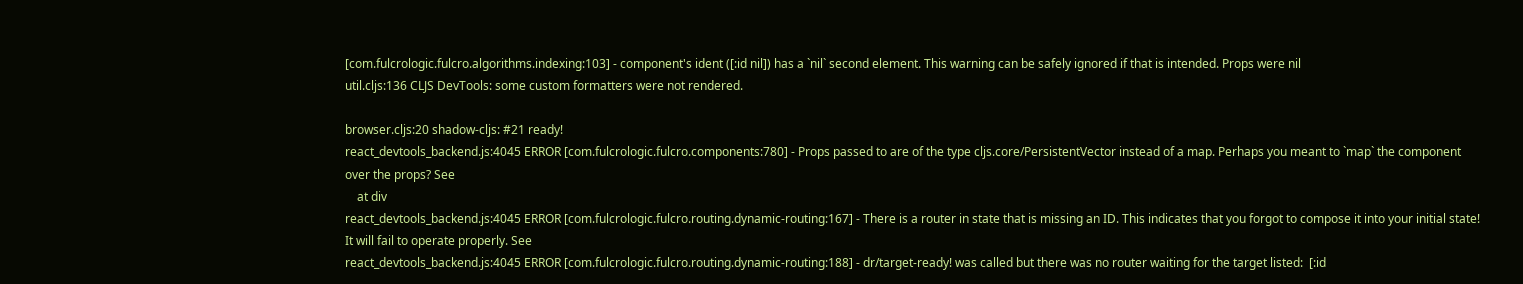[com.fulcrologic.fulcro.algorithms.indexing:103] - component's ident ([:id nil]) has a `nil` second element. This warning can be safely ignored if that is intended. Props were nil
util.cljs:136 CLJS DevTools: some custom formatters were not rendered.

browser.cljs:20 shadow-cljs: #21 ready!
react_devtools_backend.js:4045 ERROR [com.fulcrologic.fulcro.components:780] - Props passed to are of the type cljs.core/PersistentVector instead of a map. Perhaps you meant to `map` the component over the props? See
    at div
react_devtools_backend.js:4045 ERROR [com.fulcrologic.fulcro.routing.dynamic-routing:167] - There is a router in state that is missing an ID. This indicates that you forgot to compose it into your initial state! It will fail to operate properly. See
react_devtools_backend.js:4045 ERROR [com.fulcrologic.fulcro.routing.dynamic-routing:188] - dr/target-ready! was called but there was no router waiting for the target listed:  [:id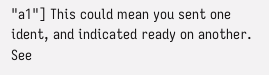"a1"] This could mean you sent one ident, and indicated ready on another. See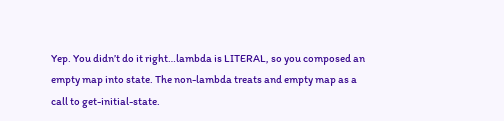Yep. You didn’t do it right…lambda is LITERAL, so you composed an empty map into state. The non-lambda treats and empty map as a call to get-initial-state.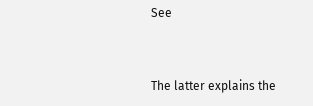See


The latter explains the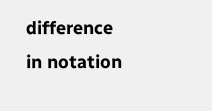difference in notation